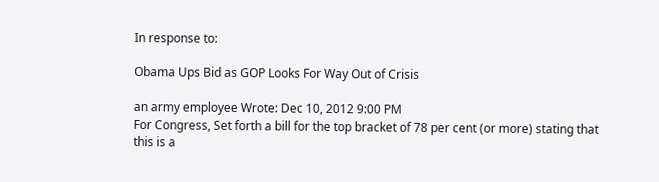In response to:

Obama Ups Bid as GOP Looks For Way Out of Crisis

an army employee Wrote: Dec 10, 2012 9:00 PM
For Congress, Set forth a bill for the top bracket of 78 per cent (or more) stating that this is a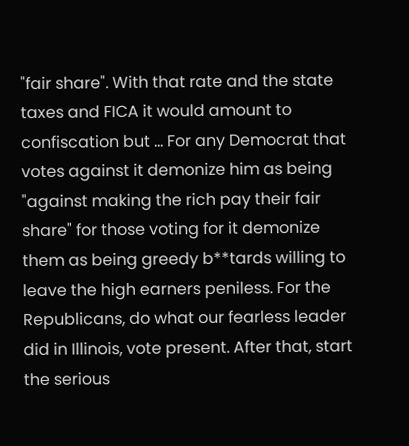"fair share". With that rate and the state taxes and FICA it would amount to confiscation but ... For any Democrat that votes against it demonize him as being "against making the rich pay their fair share" for those voting for it demonize them as being greedy b**tards willing to leave the high earners peniless. For the Republicans, do what our fearless leader did in Illinois, vote present. After that, start the serious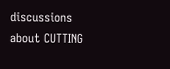discussions about CUTTING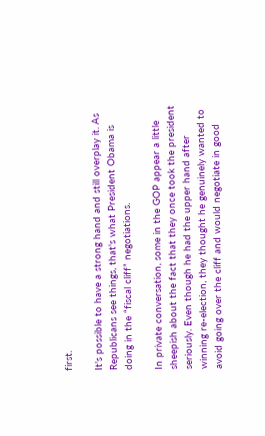first.

It's possible to have a strong hand and still overplay it. As Republicans see things, that's what President Obama is doing in the “fiscal cliff” negotiations.

In private conversation, some in the GOP appear a little sheepish about the fact that they once took the president seriously. Even though he had the upper hand after winning re-election, they thought he genuinely wanted to avoid going over the cliff and would negotiate in good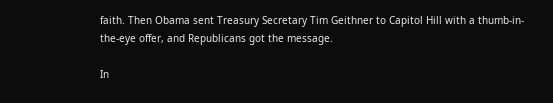faith. Then Obama sent Treasury Secretary Tim Geithner to Capitol Hill with a thumb-in-the-eye offer, and Republicans got the message.

In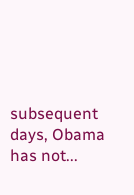subsequent days, Obama has not...